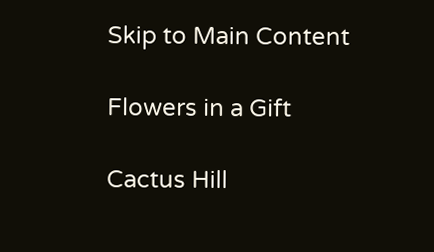Skip to Main Content

Flowers in a Gift

Cactus Hill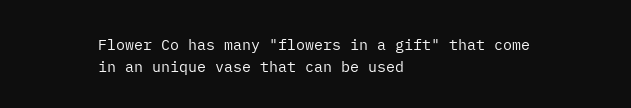Flower Co has many "flowers in a gift" that come in an unique vase that can be used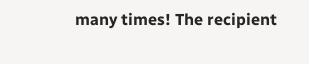many times! The recipient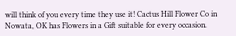will think of you every time they use it! Cactus Hill Flower Co in Nowata, OK has Flowers in a Gift suitable for every occasion.